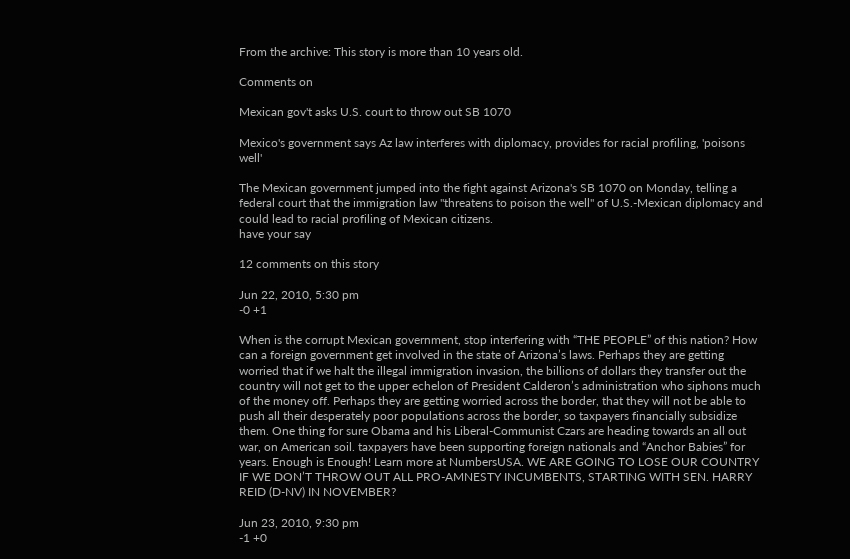From the archive: This story is more than 10 years old.

Comments on

Mexican gov't asks U.S. court to throw out SB 1070

Mexico's government says Az law interferes with diplomacy, provides for racial profiling, 'poisons well'

The Mexican government jumped into the fight against Arizona's SB 1070 on Monday, telling a federal court that the immigration law "threatens to poison the well" of U.S.-Mexican diplomacy and could lead to racial profiling of Mexican citizens.
have your say

12 comments on this story

Jun 22, 2010, 5:30 pm
-0 +1

When is the corrupt Mexican government, stop interfering with “THE PEOPLE” of this nation? How can a foreign government get involved in the state of Arizona’s laws. Perhaps they are getting worried that if we halt the illegal immigration invasion, the billions of dollars they transfer out the country will not get to the upper echelon of President Calderon’s administration who siphons much of the money off. Perhaps they are getting worried across the border, that they will not be able to push all their desperately poor populations across the border, so taxpayers financially subsidize them. One thing for sure Obama and his Liberal-Communist Czars are heading towards an all out war, on American soil. taxpayers have been supporting foreign nationals and “Anchor Babies” for years. Enough is Enough! Learn more at NumbersUSA. WE ARE GOING TO LOSE OUR COUNTRY IF WE DON’T THROW OUT ALL PRO-AMNESTY INCUMBENTS, STARTING WITH SEN. HARRY REID (D-NV) IN NOVEMBER?

Jun 23, 2010, 9:30 pm
-1 +0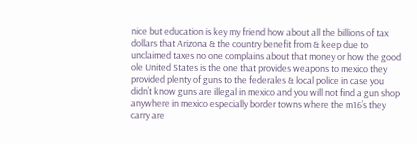nice but education is key my friend how about all the billions of tax dollars that Arizona & the country benefit from & keep due to unclaimed taxes no one complains about that money or how the good ole United States is the one that provides weapons to mexico they provided plenty of guns to the federales & local police in case you didn’t know guns are illegal in mexico and you will not find a gun shop anywhere in mexico especially border towns where the m16’s they carry are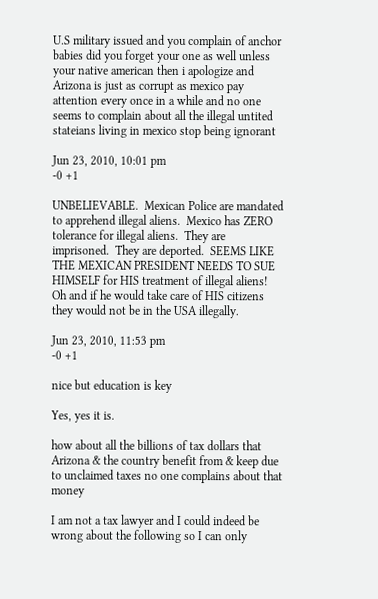U.S military issued and you complain of anchor babies did you forget your one as well unless your native american then i apologize and Arizona is just as corrupt as mexico pay attention every once in a while and no one seems to complain about all the illegal untited stateians living in mexico stop being ignorant

Jun 23, 2010, 10:01 pm
-0 +1

UNBELIEVABLE.  Mexican Police are mandated to apprehend illegal aliens.  Mexico has ZERO tolerance for illegal aliens.  They are imprisoned.  They are deported.  SEEMS LIKE THE MEXICAN PRESIDENT NEEDS TO SUE HIMSELF for HIS treatment of illegal aliens!
Oh and if he would take care of HIS citizens they would not be in the USA illegally.

Jun 23, 2010, 11:53 pm
-0 +1

nice but education is key

Yes, yes it is.

how about all the billions of tax dollars that Arizona & the country benefit from & keep due to unclaimed taxes no one complains about that money

I am not a tax lawyer and I could indeed be wrong about the following so I can only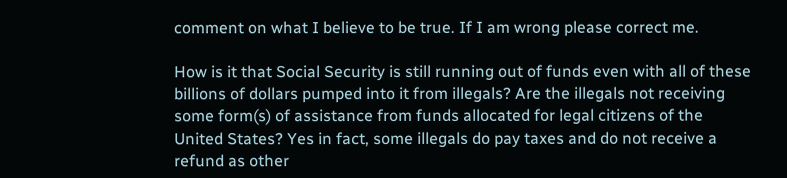comment on what I believe to be true. If I am wrong please correct me.

How is it that Social Security is still running out of funds even with all of these billions of dollars pumped into it from illegals? Are the illegals not receiving some form(s) of assistance from funds allocated for legal citizens of the United States? Yes in fact, some illegals do pay taxes and do not receive a refund as other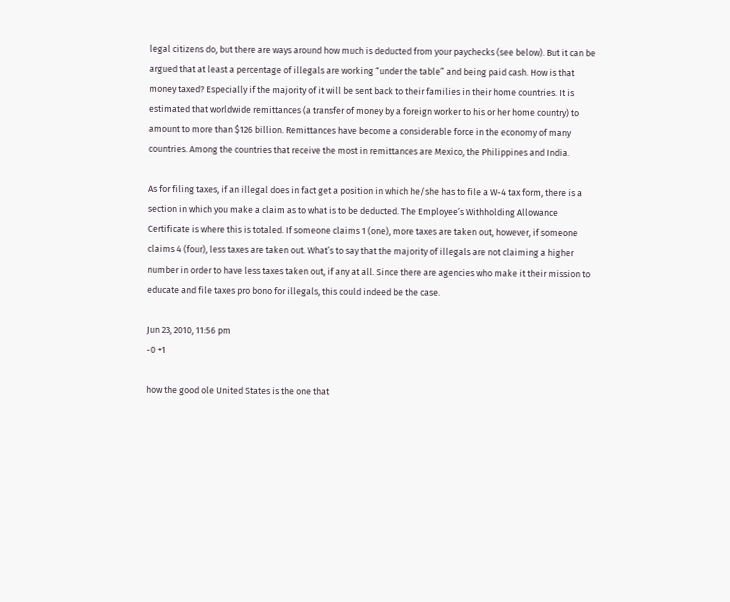legal citizens do, but there are ways around how much is deducted from your paychecks (see below). But it can be argued that at least a percentage of illegals are working “under the table” and being paid cash. How is that money taxed? Especially if the majority of it will be sent back to their families in their home countries. It is estimated that worldwide remittances (a transfer of money by a foreign worker to his or her home country) to amount to more than $126 billion. Remittances have become a considerable force in the economy of many countries. Among the countries that receive the most in remittances are Mexico, the Philippines and India.

As for filing taxes, if an illegal does in fact get a position in which he/she has to file a W-4 tax form, there is a section in which you make a claim as to what is to be deducted. The Employee’s Withholding Allowance Certificate is where this is totaled. If someone claims 1 (one), more taxes are taken out, however, if someone claims 4 (four), less taxes are taken out. What’s to say that the majority of illegals are not claiming a higher number in order to have less taxes taken out, if any at all. Since there are agencies who make it their mission to educate and file taxes pro bono for illegals, this could indeed be the case.

Jun 23, 2010, 11:56 pm
-0 +1

how the good ole United States is the one that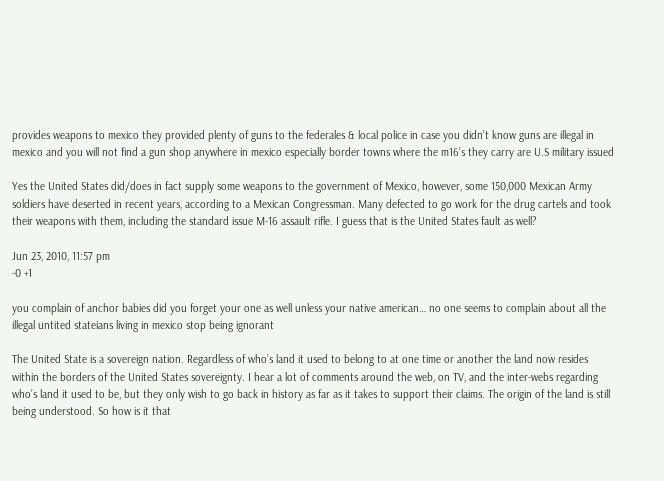provides weapons to mexico they provided plenty of guns to the federales & local police in case you didn’t know guns are illegal in mexico and you will not find a gun shop anywhere in mexico especially border towns where the m16’s they carry are U.S military issued

Yes the United States did/does in fact supply some weapons to the government of Mexico, however, some 150,000 Mexican Army soldiers have deserted in recent years, according to a Mexican Congressman. Many defected to go work for the drug cartels and took their weapons with them, including the standard issue M-16 assault rifle. I guess that is the United States fault as well?

Jun 23, 2010, 11:57 pm
-0 +1

you complain of anchor babies did you forget your one as well unless your native american… no one seems to complain about all the illegal untited stateians living in mexico stop being ignorant

The United State is a sovereign nation. Regardless of who’s land it used to belong to at one time or another the land now resides within the borders of the United States sovereignty. I hear a lot of comments around the web, on TV, and the inter-webs regarding who’s land it used to be, but they only wish to go back in history as far as it takes to support their claims. The origin of the land is still being understood. So how is it that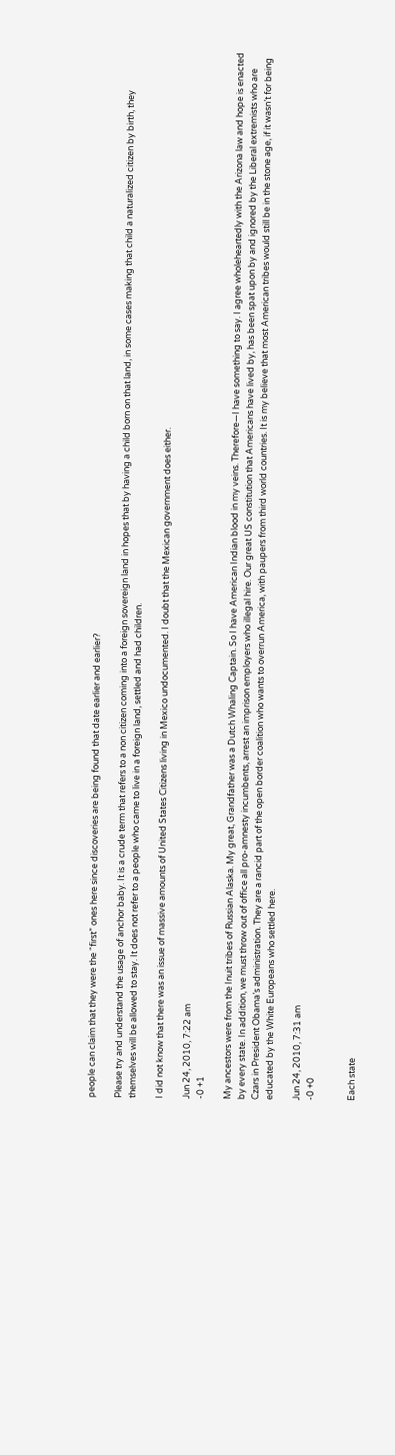people can claim that they were the “first” ones here since discoveries are being found that date earlier and earlier?

Please try and understand the usage of anchor baby. It is a crude term that refers to a non citizen coming into a foreign sovereign land in hopes that by having a child born on that land, in some cases making that child a naturalized citizen by birth, they themselves will be allowed to stay. It does not refer to a people who came to live in a foreign land, settled and had children.

I did not know that there was an issue of massive amounts of United States Citizens living in Mexico undocumented. I doubt that the Mexican government does either.

Jun 24, 2010, 7:22 am
-0 +1

My ancestors were from the Inuit tribes of Russian Alaska. My great, Grandfather was a Dutch Whaling Captain. So I have American Indian blood in my veins. Therefore—I have something to say. I agree wholeheartedly with the Arizona law and hope is enacted by every state. In addition, we must throw out of office all pro-amnesty incumbents, arrest an imprison employers who illegal hire. Our great US constitution that Americans have lived by, has been spat upon by and ignored by the Liberal extremists who are Czars in President Obama’s administration. They are a rancid part of the open border coalition who wants to overrun America, with paupers from third world countries. It is my believe that most American tribes would still be in the stone age, if it wasn’t for being educated by the White Europeans who settled here.

Jun 24, 2010, 7:31 am
-0 +0


Each state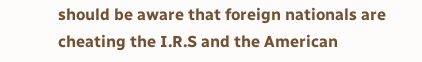should be aware that foreign nationals are cheating the I.R.S and the American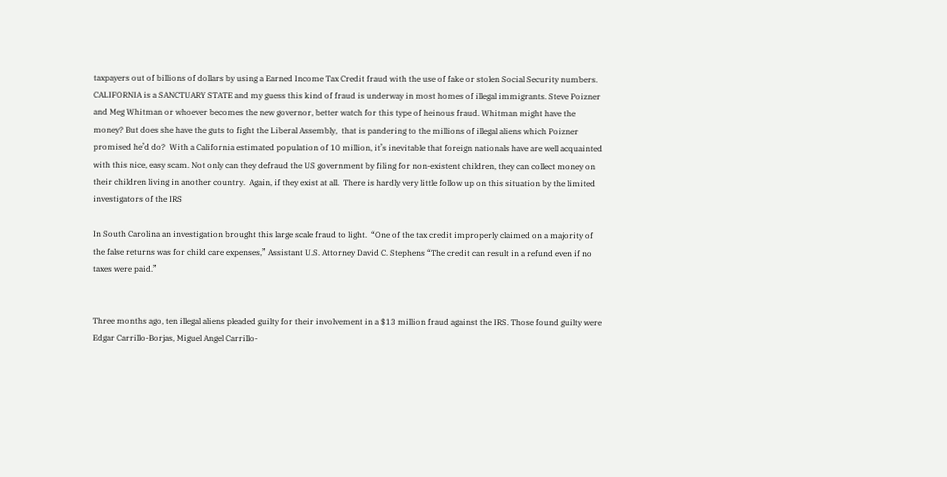taxpayers out of billions of dollars by using a Earned Income Tax Credit fraud with the use of fake or stolen Social Security numbers. CALIFORNIA is a SANCTUARY STATE and my guess this kind of fraud is underway in most homes of illegal immigrants. Steve Poizner and Meg Whitman or whoever becomes the new governor, better watch for this type of heinous fraud. Whitman might have the money? But does she have the guts to fight the Liberal Assembly,  that is pandering to the millions of illegal aliens which Poizner promised he’d do?  With a California estimated population of 10 million, it’s inevitable that foreign nationals have are well acquainted with this nice, easy scam. Not only can they defraud the US government by filing for non-existent children, they can collect money on their children living in another country.  Again, if they exist at all.  There is hardly very little follow up on this situation by the limited investigators of the IRS

In South Carolina an investigation brought this large scale fraud to light.  “One of the tax credit improperly claimed on a majority of the false returns was for child care expenses,” Assistant U.S. Attorney David C. Stephens “The credit can result in a refund even if no taxes were paid.”


Three months ago, ten illegal aliens pleaded guilty for their involvement in a $13 million fraud against the IRS. Those found guilty were Edgar Carrillo-Borjas, Miguel Angel Carrillo-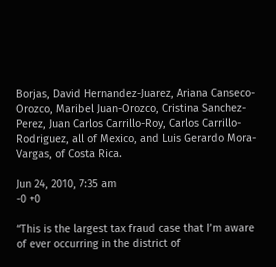Borjas, David Hernandez-Juarez, Ariana Canseco-Orozco, Maribel Juan-Orozco, Cristina Sanchez-Perez, Juan Carlos Carrillo-Roy, Carlos Carrillo-Rodriguez, all of Mexico, and Luis Gerardo Mora-Vargas, of Costa Rica.

Jun 24, 2010, 7:35 am
-0 +0

“This is the largest tax fraud case that I’m aware of ever occurring in the district of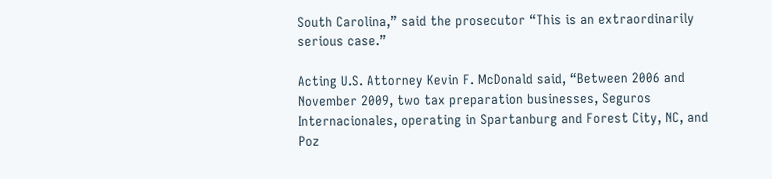South Carolina,” said the prosecutor “This is an extraordinarily serious case.”

Acting U.S. Attorney Kevin F. McDonald said, “Between 2006 and November 2009, two tax preparation businesses, Seguros Internacionales, operating in Spartanburg and Forest City, NC, and Poz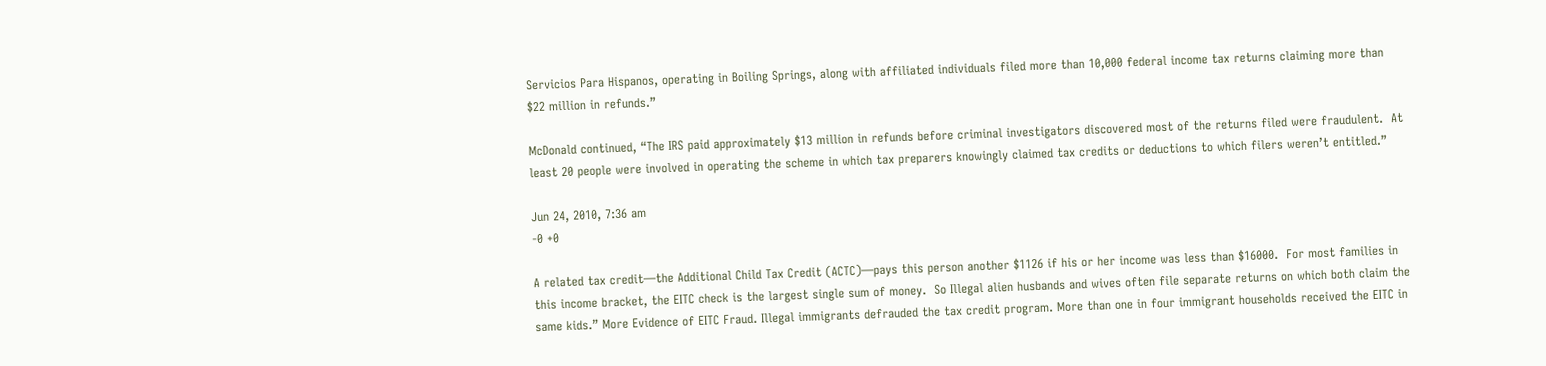Servicios Para Hispanos, operating in Boiling Springs, along with affiliated individuals filed more than 10,000 federal income tax returns claiming more than $22 million in refunds.”

McDonald continued, “The IRS paid approximately $13 million in refunds before criminal investigators discovered most of the returns filed were fraudulent.  At least 20 people were involved in operating the scheme in which tax preparers knowingly claimed tax credits or deductions to which filers weren’t entitled.”

Jun 24, 2010, 7:36 am
-0 +0

A related tax credit—the Additional Child Tax Credit (ACTC)—pays this person another $1126 if his or her income was less than $16000.  For most families in this income bracket, the EITC check is the largest single sum of money.  So Illegal alien husbands and wives often file separate returns on which both claim the same kids.” More Evidence of EITC Fraud. Illegal immigrants defrauded the tax credit program. More than one in four immigrant households received the EITC in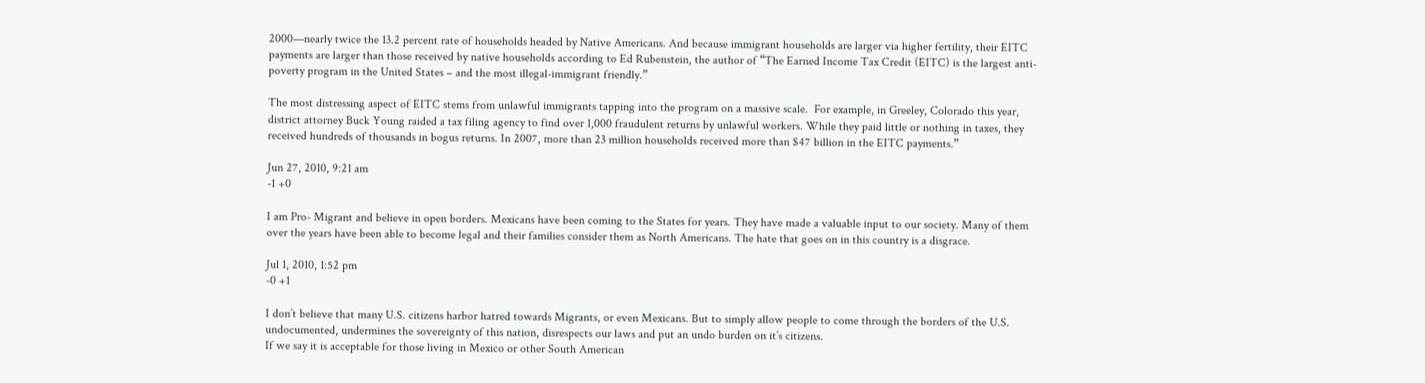2000—nearly twice the 13.2 percent rate of households headed by Native Americans. And because immigrant households are larger via higher fertility, their EITC payments are larger than those received by native households according to Ed Rubenstein, the author of “The Earned Income Tax Credit (EITC) is the largest anti-poverty program in the United States – and the most illegal-immigrant friendly.”

The most distressing aspect of EITC stems from unlawful immigrants tapping into the program on a massive scale.  For example, in Greeley, Colorado this year, district attorney Buck Young raided a tax filing agency to find over 1,000 fraudulent returns by unlawful workers. While they paid little or nothing in taxes, they received hundreds of thousands in bogus returns. In 2007, more than 23 million households received more than $47 billion in the EITC payments.”

Jun 27, 2010, 9:21 am
-1 +0

I am Pro- Migrant and believe in open borders. Mexicans have been coming to the States for years. They have made a valuable input to our society. Many of them over the years have been able to become legal and their families consider them as North Americans. The hate that goes on in this country is a disgrace.

Jul 1, 2010, 1:52 pm
-0 +1

I don’t believe that many U.S. citizens harbor hatred towards Migrants, or even Mexicans. But to simply allow people to come through the borders of the U.S. undocumented, undermines the sovereignty of this nation, disrespects our laws and put an undo burden on it’s citizens.
If we say it is acceptable for those living in Mexico or other South American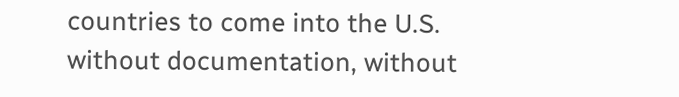countries to come into the U.S. without documentation, without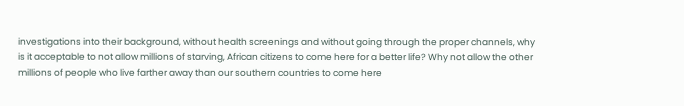investigations into their background, without health screenings and without going through the proper channels, why is it acceptable to not allow millions of starving, African citizens to come here for a better life? Why not allow the other millions of people who live farther away than our southern countries to come here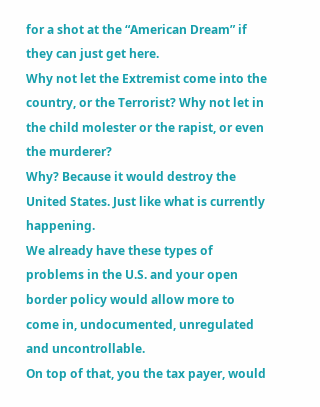for a shot at the “American Dream” if they can just get here.
Why not let the Extremist come into the country, or the Terrorist? Why not let in the child molester or the rapist, or even the murderer?
Why? Because it would destroy the United States. Just like what is currently happening.
We already have these types of problems in the U.S. and your open border policy would allow more to come in, undocumented, unregulated and uncontrollable.
On top of that, you the tax payer, would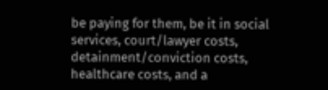be paying for them, be it in social services, court/lawyer costs, detainment/conviction costs, healthcare costs, and a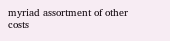myriad assortment of other costs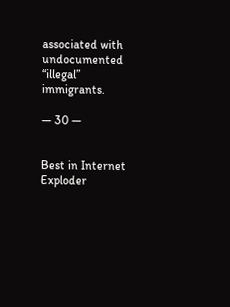associated with undocumented “illegal” immigrants.

— 30 —


Best in Internet Exploder